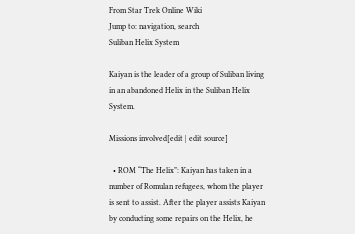From Star Trek Online Wiki
Jump to: navigation, search
Suliban Helix System

Kaiyan is the leader of a group of Suliban living in an abandoned Helix in the Suliban Helix System.

Missions involved[edit | edit source]

  • ROM “The Helix”: Kaiyan has taken in a number of Romulan refugees, whom the player is sent to assist. After the player assists Kaiyan by conducting some repairs on the Helix, he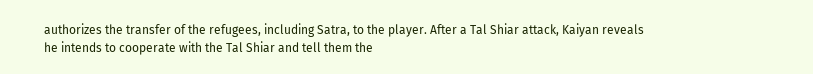authorizes the transfer of the refugees, including Satra, to the player. After a Tal Shiar attack, Kaiyan reveals he intends to cooperate with the Tal Shiar and tell them the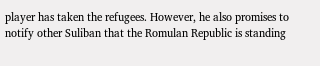player has taken the refugees. However, he also promises to notify other Suliban that the Romulan Republic is standing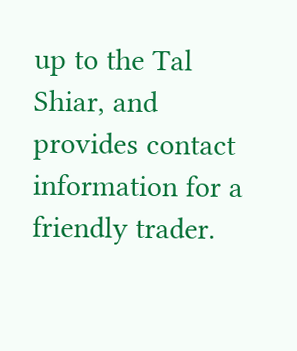up to the Tal Shiar, and provides contact information for a friendly trader.